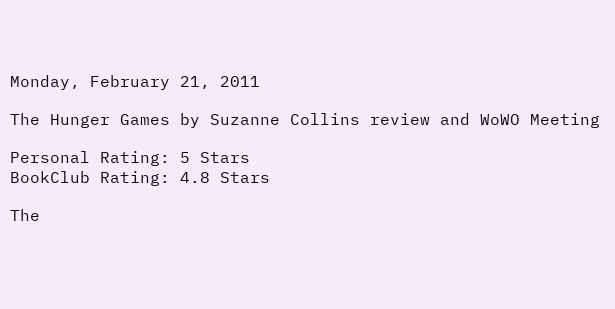Monday, February 21, 2011

The Hunger Games by Suzanne Collins review and WoWO Meeting

Personal Rating: 5 Stars
BookClub Rating: 4.8 Stars

The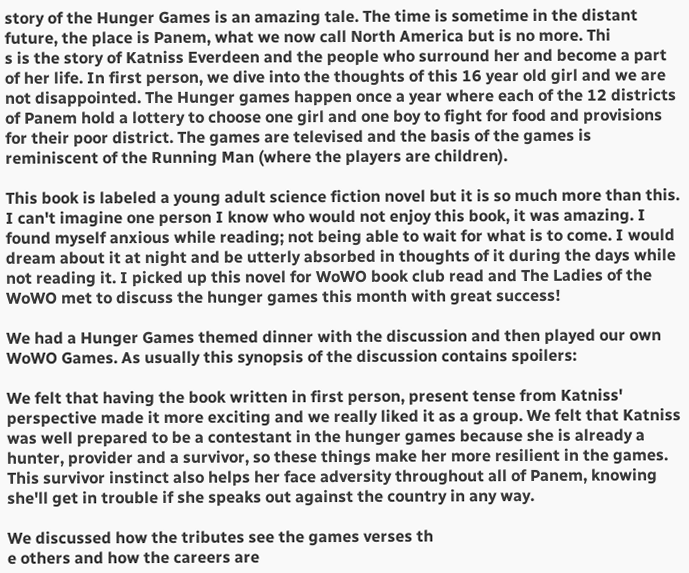story of the Hunger Games is an amazing tale. The time is sometime in the distant future, the place is Panem, what we now call North America but is no more. Thi
s is the story of Katniss Everdeen and the people who surround her and become a part of her life. In first person, we dive into the thoughts of this 16 year old girl and we are not disappointed. The Hunger games happen once a year where each of the 12 districts of Panem hold a lottery to choose one girl and one boy to fight for food and provisions for their poor district. The games are televised and the basis of the games is reminiscent of the Running Man (where the players are children).

This book is labeled a young adult science fiction novel but it is so much more than this. I can't imagine one person I know who would not enjoy this book, it was amazing. I found myself anxious while reading; not being able to wait for what is to come. I would dream about it at night and be utterly absorbed in thoughts of it during the days while not reading it. I picked up this novel for WoWO book club read and The Ladies of the WoWO met to discuss the hunger games this month with great success!

We had a Hunger Games themed dinner with the discussion and then played our own WoWO Games. As usually this synopsis of the discussion contains spoilers:

We felt that having the book written in first person, present tense from Katniss' perspective made it more exciting and we really liked it as a group. We felt that Katniss was well prepared to be a contestant in the hunger games because she is already a hunter, provider and a survivor, so these things make her more resilient in the games. This survivor instinct also helps her face adversity throughout all of Panem, knowing she'll get in trouble if she speaks out against the country in any way.

We discussed how the tributes see the games verses th
e others and how the careers are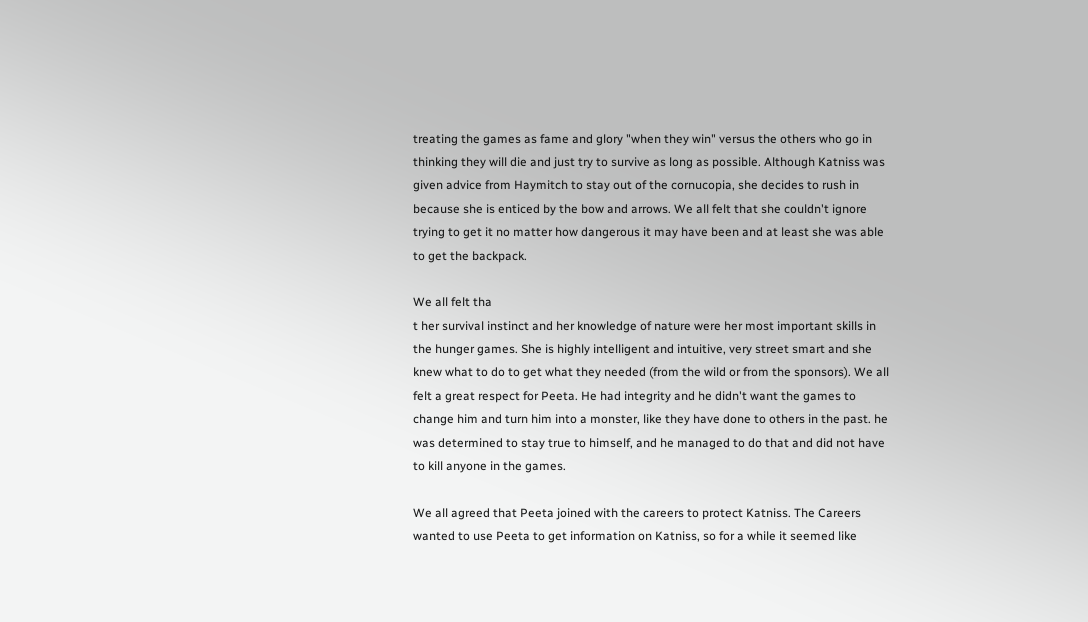treating the games as fame and glory "when they win" versus the others who go in thinking they will die and just try to survive as long as possible. Although Katniss was given advice from Haymitch to stay out of the cornucopia, she decides to rush in because she is enticed by the bow and arrows. We all felt that she couldn't ignore trying to get it no matter how dangerous it may have been and at least she was able to get the backpack.

We all felt tha
t her survival instinct and her knowledge of nature were her most important skills in the hunger games. She is highly intelligent and intuitive, very street smart and she knew what to do to get what they needed (from the wild or from the sponsors). We all felt a great respect for Peeta. He had integrity and he didn't want the games to change him and turn him into a monster, like they have done to others in the past. he was determined to stay true to himself, and he managed to do that and did not have to kill anyone in the games.

We all agreed that Peeta joined with the careers to protect Katniss. The Careers wanted to use Peeta to get information on Katniss, so for a while it seemed like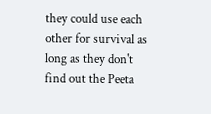they could use each other for survival as long as they don't find out the Peeta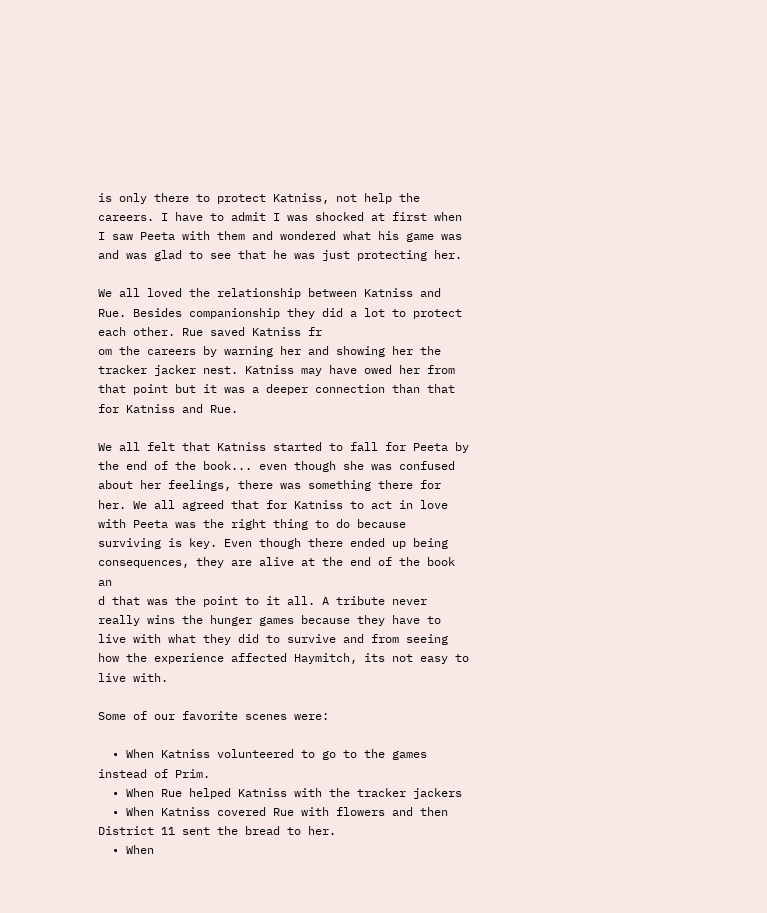is only there to protect Katniss, not help the careers. I have to admit I was shocked at first when I saw Peeta with them and wondered what his game was and was glad to see that he was just protecting her.

We all loved the relationship between Katniss and Rue. Besides companionship they did a lot to protect each other. Rue saved Katniss fr
om the careers by warning her and showing her the tracker jacker nest. Katniss may have owed her from that point but it was a deeper connection than that for Katniss and Rue.

We all felt that Katniss started to fall for Peeta by the end of the book... even though she was confused about her feelings, there was something there for her. We all agreed that for Katniss to act in love with Peeta was the right thing to do because surviving is key. Even though there ended up being consequences, they are alive at the end of the book an
d that was the point to it all. A tribute never really wins the hunger games because they have to live with what they did to survive and from seeing how the experience affected Haymitch, its not easy to live with.

Some of our favorite scenes were:

  • When Katniss volunteered to go to the games instead of Prim.
  • When Rue helped Katniss with the tracker jackers
  • When Katniss covered Rue with flowers and then District 11 sent the bread to her.
  • When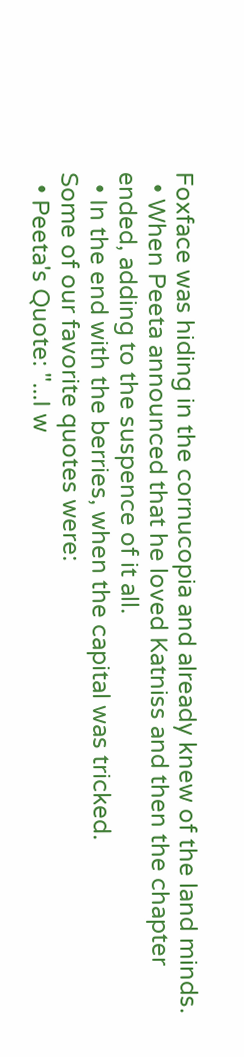Foxface was hiding in the cornucopia and already knew of the land minds.
  • When Peeta announced that he loved Katniss and then the chapter ended, adding to the suspence of it all.
  • In the end with the berries, when the capital was tricked.
Some of our favorite quotes were:
  • Peeta's Quote: "...I w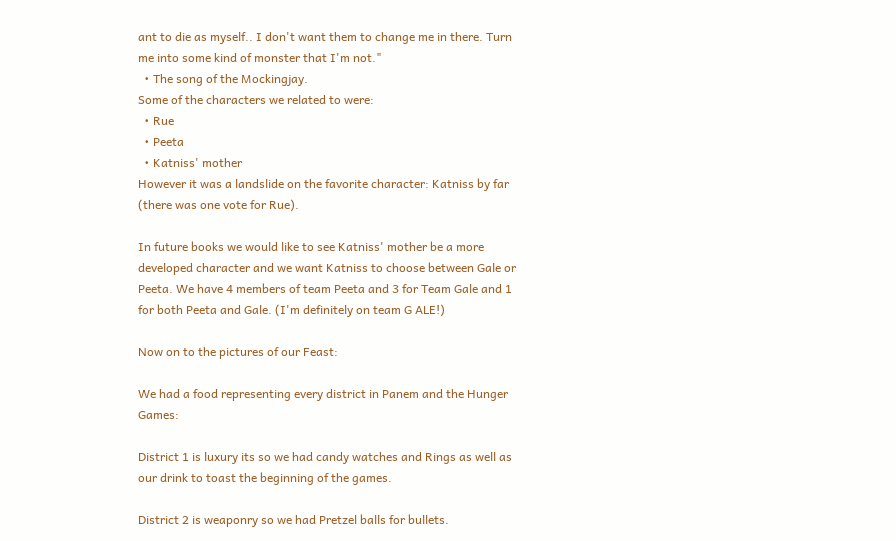ant to die as myself.. I don't want them to change me in there. Turn me into some kind of monster that I'm not."
  • The song of the Mockingjay.
Some of the characters we related to were:
  • Rue
  • Peeta
  • Katniss' mother
However it was a landslide on the favorite character: Katniss by far (there was one vote for Rue).

In future books we would like to see Katniss' mother be a more developed character and we want Katniss to choose between Gale or Peeta. We have 4 members of team Peeta and 3 for Team Gale and 1 for both Peeta and Gale. (I'm definitely on team G ALE!)

Now on to the pictures of our Feast:

We had a food representing every district in Panem and the Hunger Games:

District 1 is luxury its so we had candy watches and Rings as well as our drink to toast the beginning of the games.

District 2 is weaponry so we had Pretzel balls for bullets.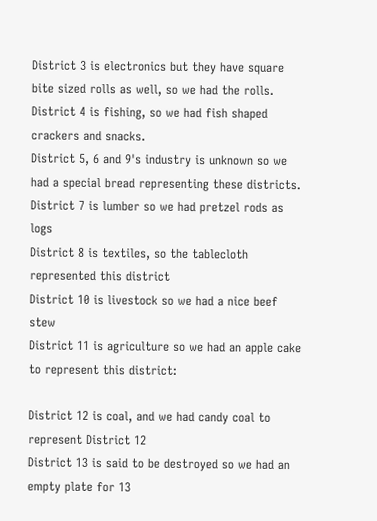District 3 is electronics but they have square bite sized rolls as well, so we had the rolls.
District 4 is fishing, so we had fish shaped crackers and snacks.
District 5, 6 and 9's industry is unknown so we had a special bread representing these districts.
District 7 is lumber so we had pretzel rods as logs
District 8 is textiles, so the tablecloth represented this district
District 10 is livestock so we had a nice beef stew
District 11 is agriculture so we had an apple cake to represent this district:

District 12 is coal, and we had candy coal to represent District 12
District 13 is said to be destroyed so we had an empty plate for 13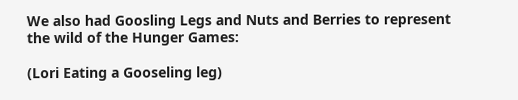We also had Goosling Legs and Nuts and Berries to represent the wild of the Hunger Games:

(Lori Eating a Gooseling leg)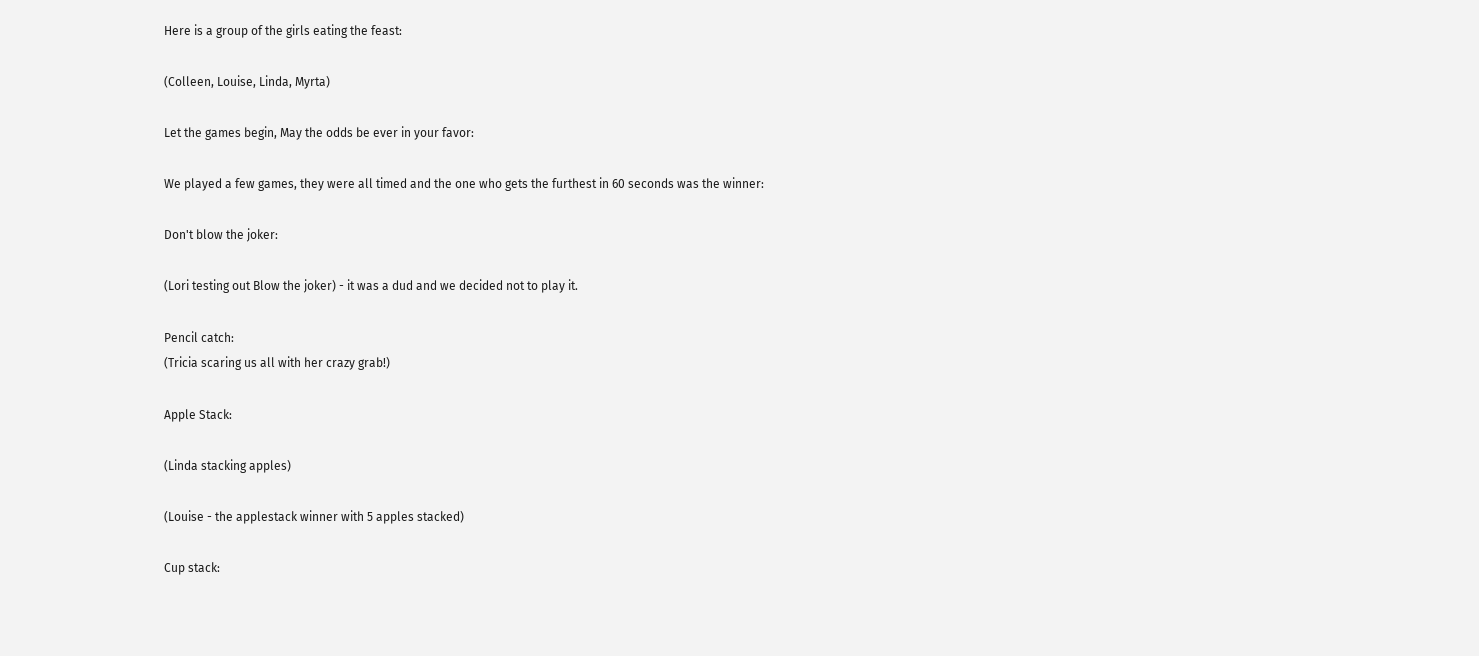Here is a group of the girls eating the feast:

(Colleen, Louise, Linda, Myrta)

Let the games begin, May the odds be ever in your favor:

We played a few games, they were all timed and the one who gets the furthest in 60 seconds was the winner:

Don't blow the joker:

(Lori testing out Blow the joker) - it was a dud and we decided not to play it.

Pencil catch:
(Tricia scaring us all with her crazy grab!)

Apple Stack:

(Linda stacking apples)

(Louise - the applestack winner with 5 apples stacked)

Cup stack: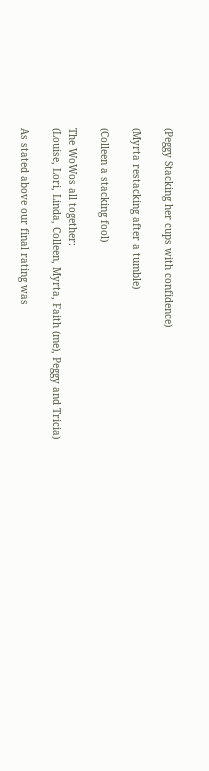(Peggy Stacking her cups with confidence)

(Myrta restacking after a tumble)

(Colleen a stacking fool)

The WoWos all together:
(Louise, Lori, Linda, Colleen, Myrta, Faith (me), Peggy and Tricia)

As stated above our final rating was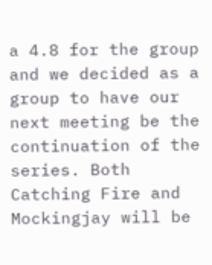a 4.8 for the group and we decided as a group to have our next meeting be the continuation of the series. Both Catching Fire and Mockingjay will be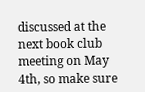discussed at the next book club meeting on May 4th, so make sure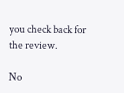you check back for the review.

No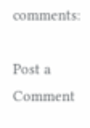comments:

Post a Comment